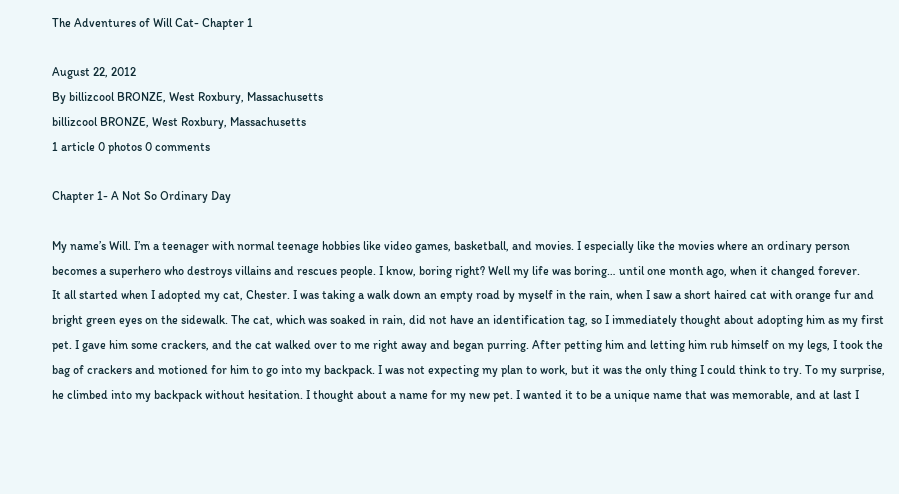The Adventures of Will Cat- Chapter 1

August 22, 2012
By billizcool BRONZE, West Roxbury, Massachusetts
billizcool BRONZE, West Roxbury, Massachusetts
1 article 0 photos 0 comments

Chapter 1- A Not So Ordinary Day

My name’s Will. I’m a teenager with normal teenage hobbies like video games, basketball, and movies. I especially like the movies where an ordinary person becomes a superhero who destroys villains and rescues people. I know, boring right? Well my life was boring… until one month ago, when it changed forever.
It all started when I adopted my cat, Chester. I was taking a walk down an empty road by myself in the rain, when I saw a short haired cat with orange fur and bright green eyes on the sidewalk. The cat, which was soaked in rain, did not have an identification tag, so I immediately thought about adopting him as my first pet. I gave him some crackers, and the cat walked over to me right away and began purring. After petting him and letting him rub himself on my legs, I took the bag of crackers and motioned for him to go into my backpack. I was not expecting my plan to work, but it was the only thing I could think to try. To my surprise, he climbed into my backpack without hesitation. I thought about a name for my new pet. I wanted it to be a unique name that was memorable, and at last I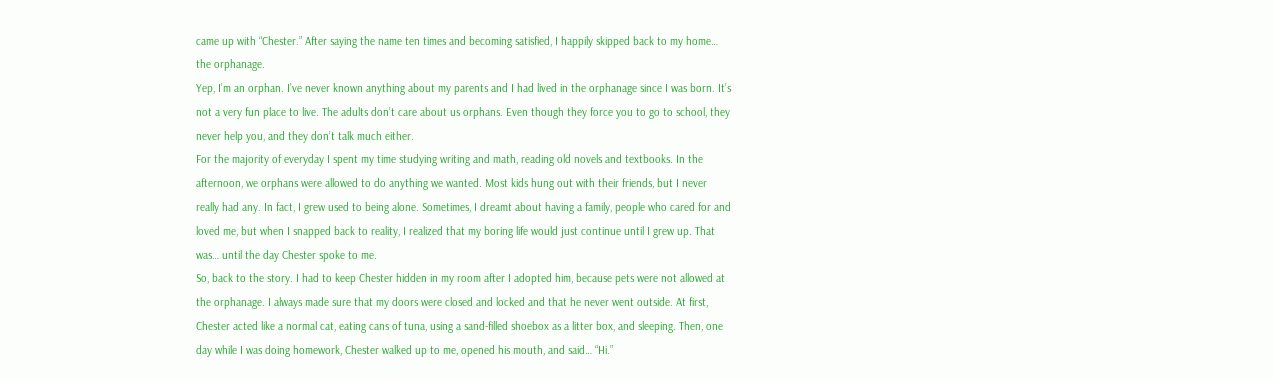came up with “Chester.” After saying the name ten times and becoming satisfied, I happily skipped back to my home… the orphanage.
Yep, I’m an orphan. I’ve never known anything about my parents and I had lived in the orphanage since I was born. It’s not a very fun place to live. The adults don’t care about us orphans. Even though they force you to go to school, they never help you, and they don’t talk much either.
For the majority of everyday I spent my time studying writing and math, reading old novels and textbooks. In the afternoon, we orphans were allowed to do anything we wanted. Most kids hung out with their friends, but I never really had any. In fact, I grew used to being alone. Sometimes, I dreamt about having a family, people who cared for and loved me, but when I snapped back to reality, I realized that my boring life would just continue until I grew up. That was… until the day Chester spoke to me.
So, back to the story. I had to keep Chester hidden in my room after I adopted him, because pets were not allowed at the orphanage. I always made sure that my doors were closed and locked and that he never went outside. At first, Chester acted like a normal cat, eating cans of tuna, using a sand-filled shoebox as a litter box, and sleeping. Then, one day while I was doing homework, Chester walked up to me, opened his mouth, and said… “Hi.”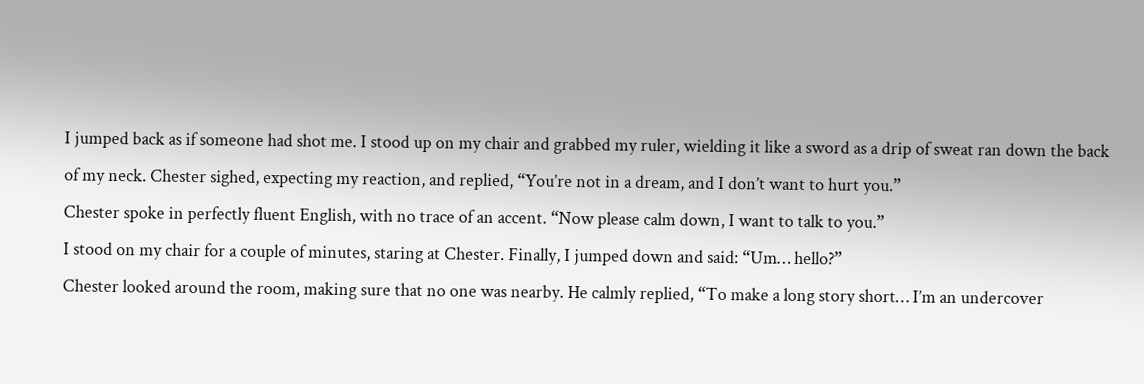I jumped back as if someone had shot me. I stood up on my chair and grabbed my ruler, wielding it like a sword as a drip of sweat ran down the back of my neck. Chester sighed, expecting my reaction, and replied, “You’re not in a dream, and I don’t want to hurt you.”
Chester spoke in perfectly fluent English, with no trace of an accent. “Now please calm down, I want to talk to you.”
I stood on my chair for a couple of minutes, staring at Chester. Finally, I jumped down and said: “Um… hello?”
Chester looked around the room, making sure that no one was nearby. He calmly replied, “To make a long story short… I’m an undercover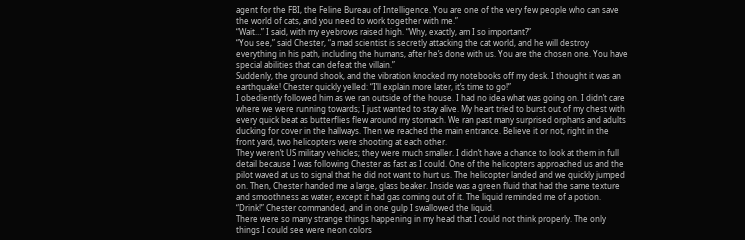agent for the FBI, the Feline Bureau of Intelligence. You are one of the very few people who can save the world of cats, and you need to work together with me.”
“Wait…” I said, with my eyebrows raised high. “Why, exactly, am I so important?”
“You see,” said Chester, “a mad scientist is secretly attacking the cat world, and he will destroy everything in his path, including the humans, after he’s done with us. You are the chosen one. You have special abilities that can defeat the villain.”
Suddenly, the ground shook, and the vibration knocked my notebooks off my desk. I thought it was an earthquake! Chester quickly yelled: “I’ll explain more later, it’s time to go!”
I obediently followed him as we ran outside of the house. I had no idea what was going on. I didn’t care where we were running towards; I just wanted to stay alive. My heart tried to burst out of my chest with every quick beat as butterflies flew around my stomach. We ran past many surprised orphans and adults ducking for cover in the hallways. Then we reached the main entrance. Believe it or not, right in the front yard, two helicopters were shooting at each other.
They weren’t US military vehicles; they were much smaller. I didn’t have a chance to look at them in full detail because I was following Chester as fast as I could. One of the helicopters approached us and the pilot waved at us to signal that he did not want to hurt us. The helicopter landed and we quickly jumped on. Then, Chester handed me a large, glass beaker. Inside was a green fluid that had the same texture and smoothness as water, except it had gas coming out of it. The liquid reminded me of a potion. “Drink!” Chester commanded, and in one gulp I swallowed the liquid.
There were so many strange things happening in my head that I could not think properly. The only things I could see were neon colors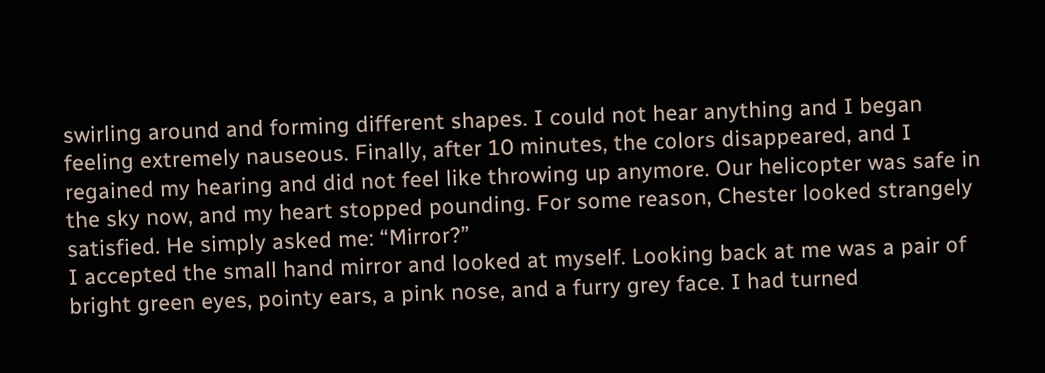swirling around and forming different shapes. I could not hear anything and I began feeling extremely nauseous. Finally, after 10 minutes, the colors disappeared, and I regained my hearing and did not feel like throwing up anymore. Our helicopter was safe in the sky now, and my heart stopped pounding. For some reason, Chester looked strangely satisfied. He simply asked me: “Mirror?”
I accepted the small hand mirror and looked at myself. Looking back at me was a pair of bright green eyes, pointy ears, a pink nose, and a furry grey face. I had turned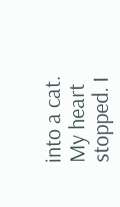into a cat.
My heart stopped. I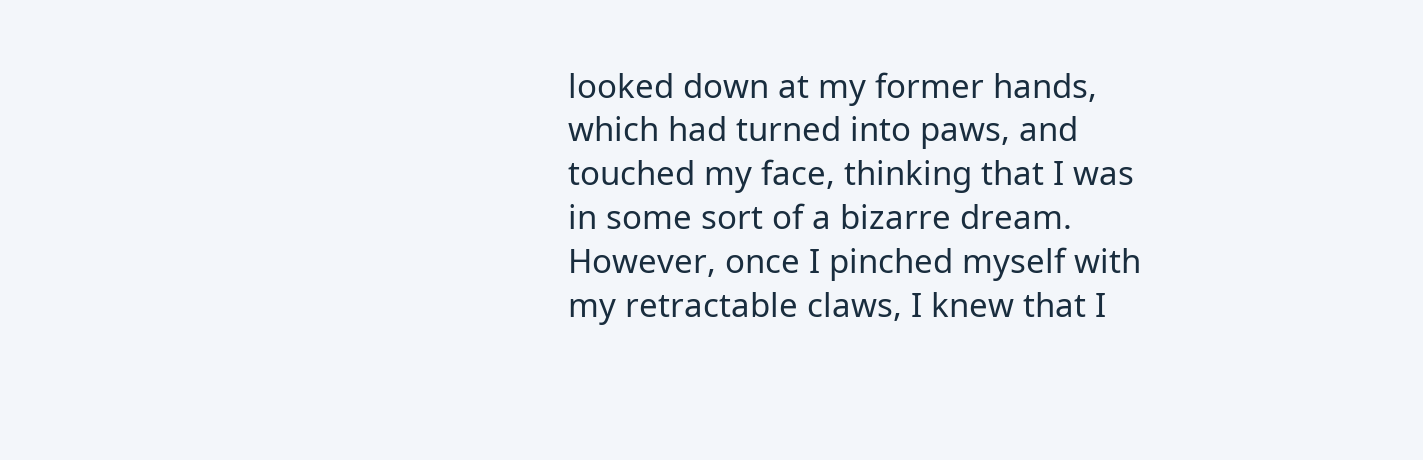looked down at my former hands, which had turned into paws, and touched my face, thinking that I was in some sort of a bizarre dream. However, once I pinched myself with my retractable claws, I knew that I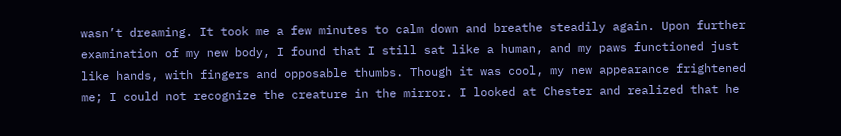wasn’t dreaming. It took me a few minutes to calm down and breathe steadily again. Upon further examination of my new body, I found that I still sat like a human, and my paws functioned just like hands, with fingers and opposable thumbs. Though it was cool, my new appearance frightened me; I could not recognize the creature in the mirror. I looked at Chester and realized that he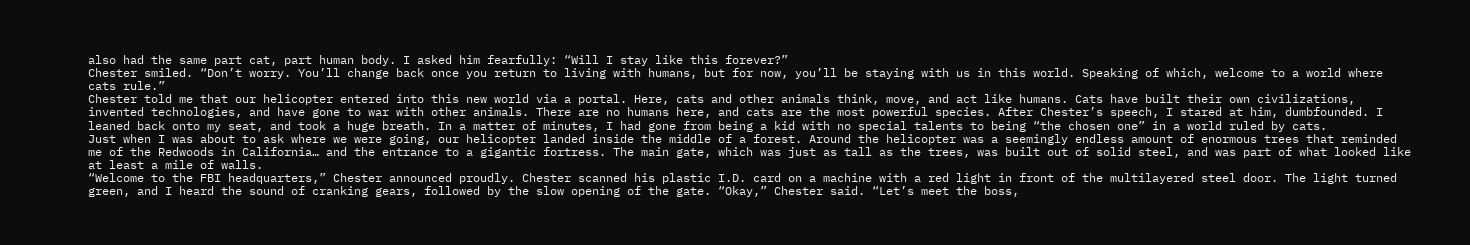also had the same part cat, part human body. I asked him fearfully: “Will I stay like this forever?”
Chester smiled. “Don’t worry. You’ll change back once you return to living with humans, but for now, you’ll be staying with us in this world. Speaking of which, welcome to a world where cats rule.”
Chester told me that our helicopter entered into this new world via a portal. Here, cats and other animals think, move, and act like humans. Cats have built their own civilizations, invented technologies, and have gone to war with other animals. There are no humans here, and cats are the most powerful species. After Chester’s speech, I stared at him, dumbfounded. I leaned back onto my seat, and took a huge breath. In a matter of minutes, I had gone from being a kid with no special talents to being “the chosen one” in a world ruled by cats.
Just when I was about to ask where we were going, our helicopter landed inside the middle of a forest. Around the helicopter was a seemingly endless amount of enormous trees that reminded me of the Redwoods in California… and the entrance to a gigantic fortress. The main gate, which was just as tall as the trees, was built out of solid steel, and was part of what looked like at least a mile of walls.
“Welcome to the FBI headquarters,” Chester announced proudly. Chester scanned his plastic I.D. card on a machine with a red light in front of the multilayered steel door. The light turned green, and I heard the sound of cranking gears, followed by the slow opening of the gate. “Okay,” Chester said. “Let’s meet the boss,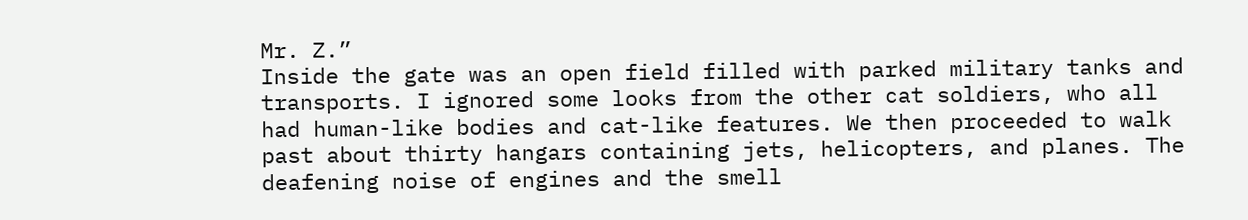Mr. Z.”
Inside the gate was an open field filled with parked military tanks and transports. I ignored some looks from the other cat soldiers, who all had human-like bodies and cat-like features. We then proceeded to walk past about thirty hangars containing jets, helicopters, and planes. The deafening noise of engines and the smell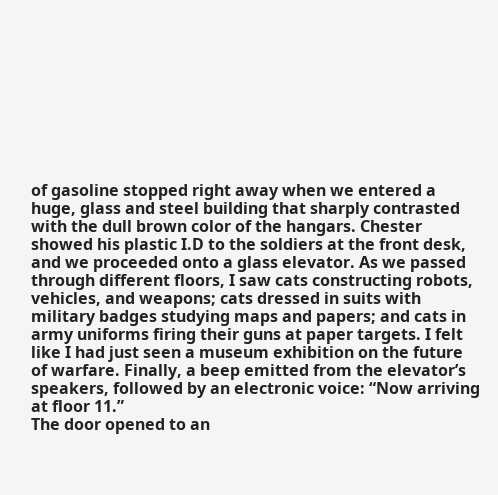of gasoline stopped right away when we entered a huge, glass and steel building that sharply contrasted with the dull brown color of the hangars. Chester showed his plastic I.D to the soldiers at the front desk, and we proceeded onto a glass elevator. As we passed through different floors, I saw cats constructing robots, vehicles, and weapons; cats dressed in suits with military badges studying maps and papers; and cats in army uniforms firing their guns at paper targets. I felt like I had just seen a museum exhibition on the future of warfare. Finally, a beep emitted from the elevator’s speakers, followed by an electronic voice: “Now arriving at floor 11.”
The door opened to an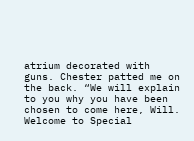atrium decorated with guns. Chester patted me on the back. “We will explain to you why you have been chosen to come here, Will. Welcome to Special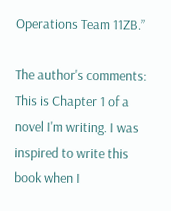Operations Team 11ZB.”

The author's comments:
This is Chapter 1 of a novel I'm writing. I was inspired to write this book when I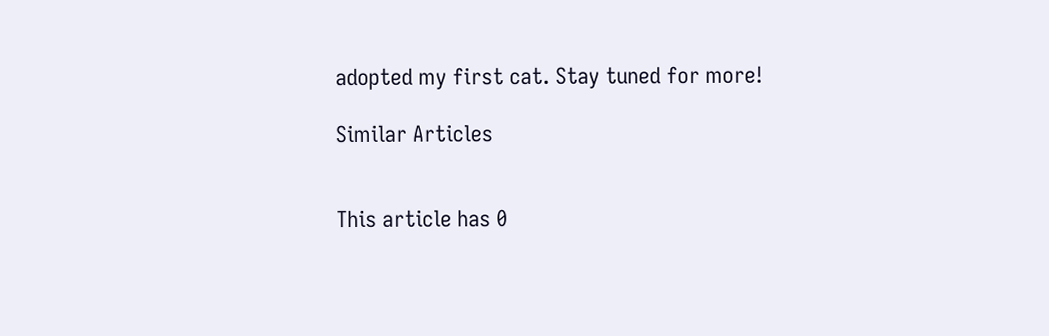adopted my first cat. Stay tuned for more!

Similar Articles


This article has 0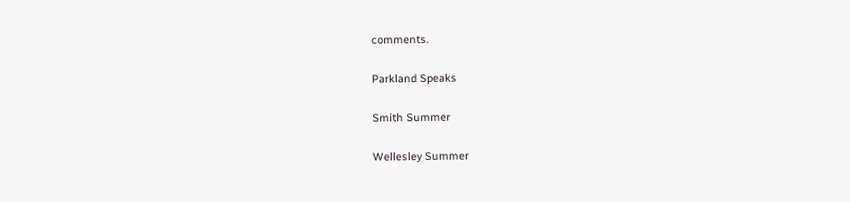comments.

Parkland Speaks

Smith Summer

Wellesley Summer